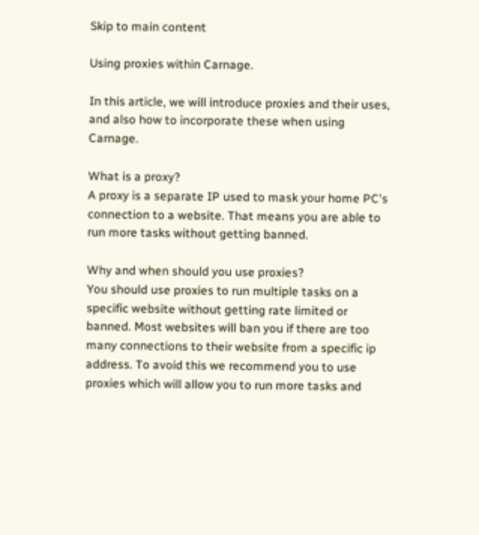Skip to main content

Using proxies within Carnage.

In this article, we will introduce proxies and their uses, and also how to incorporate these when using Carnage.

What is a proxy?
A proxy is a separate IP used to mask your home PC's connection to a website. That means you are able to run more tasks without getting banned.

Why and when should you use proxies?
You should use proxies to run multiple tasks on a specific website without getting rate limited or banned. Most websites will ban you if there are too many connections to their website from a specific ip address. To avoid this we recommend you to use proxies which will allow you to run more tasks and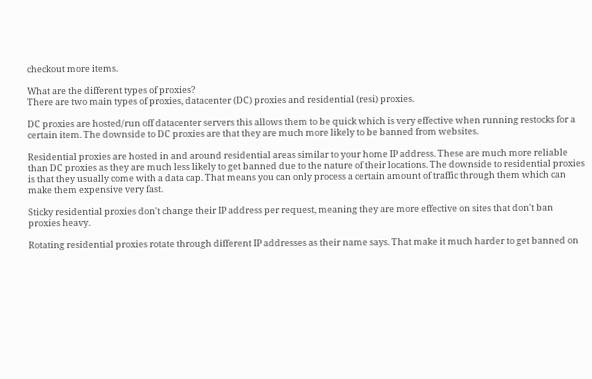checkout more items.

What are the different types of proxies?
There are two main types of proxies, datacenter (DC) proxies and residential (resi) proxies.

DC proxies are hosted/run off datacenter servers this allows them to be quick which is very effective when running restocks for a certain item. The downside to DC proxies are that they are much more likely to be banned from websites.

Residential proxies are hosted in and around residential areas similar to your home IP address. These are much more reliable than DC proxies as they are much less likely to get banned due to the nature of their locations. The downside to residential proxies is that they usually come with a data cap. That means you can only process a certain amount of traffic through them which can make them expensive very fast.

Sticky residential proxies don't change their IP address per request, meaning they are more effective on sites that don't ban proxies heavy.

Rotating residential proxies rotate through different IP addresses as their name says. That make it much harder to get banned on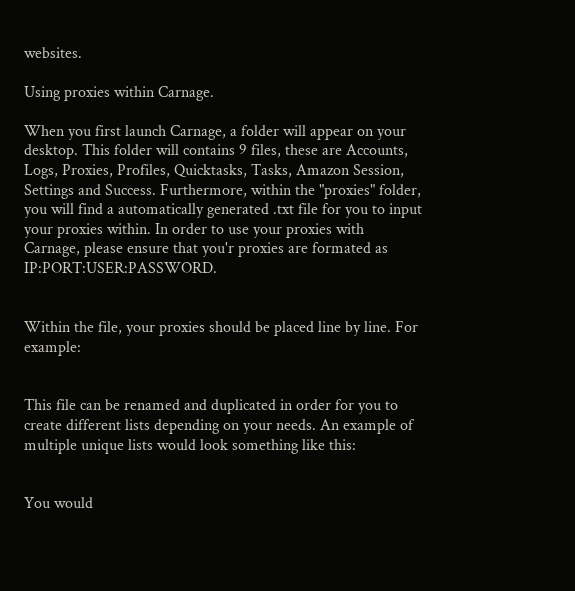websites.

Using proxies within Carnage.

When you first launch Carnage, a folder will appear on your desktop. This folder will contains 9 files, these are Accounts, Logs, Proxies, Profiles, Quicktasks, Tasks, Amazon Session, Settings and Success. Furthermore, within the "proxies" folder, you will find a automatically generated .txt file for you to input your proxies within. In order to use your proxies with Carnage, please ensure that you'r proxies are formated as IP:PORT:USER:PASSWORD.


Within the file, your proxies should be placed line by line. For example:


This file can be renamed and duplicated in order for you to create different lists depending on your needs. An example of multiple unique lists would look something like this:


You would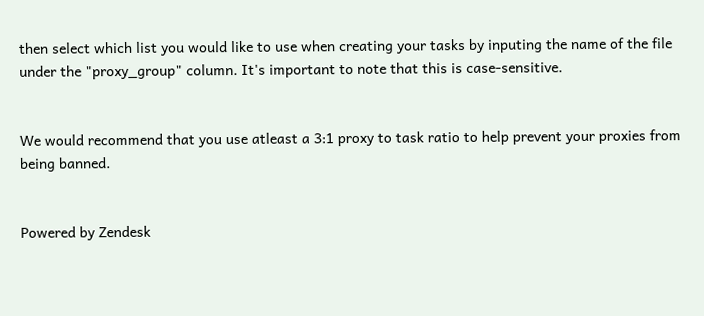then select which list you would like to use when creating your tasks by inputing the name of the file under the "proxy_group" column. It's important to note that this is case-sensitive.


We would recommend that you use atleast a 3:1 proxy to task ratio to help prevent your proxies from being banned.


Powered by Zendesk